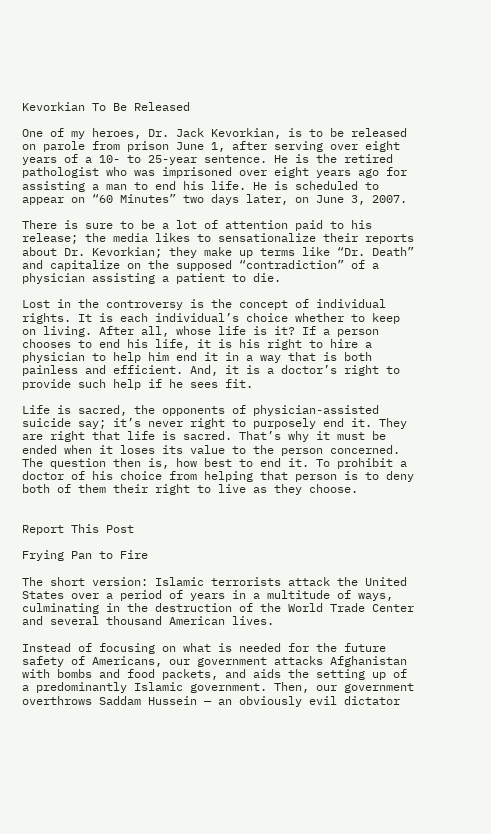Kevorkian To Be Released

One of my heroes, Dr. Jack Kevorkian, is to be released on parole from prison June 1, after serving over eight years of a 10- to 25-year sentence. He is the retired pathologist who was imprisoned over eight years ago for assisting a man to end his life. He is scheduled to appear on “60 Minutes” two days later, on June 3, 2007.

There is sure to be a lot of attention paid to his release; the media likes to sensationalize their reports about Dr. Kevorkian; they make up terms like “Dr. Death” and capitalize on the supposed “contradiction” of a physician assisting a patient to die.

Lost in the controversy is the concept of individual rights. It is each individual’s choice whether to keep on living. After all, whose life is it? If a person chooses to end his life, it is his right to hire a physician to help him end it in a way that is both painless and efficient. And, it is a doctor’s right to provide such help if he sees fit.

Life is sacred, the opponents of physician-assisted suicide say; it’s never right to purposely end it. They are right that life is sacred. That’s why it must be ended when it loses its value to the person concerned. The question then is, how best to end it. To prohibit a doctor of his choice from helping that person is to deny both of them their right to live as they choose.


Report This Post

Frying Pan to Fire

The short version: Islamic terrorists attack the United States over a period of years in a multitude of ways, culminating in the destruction of the World Trade Center and several thousand American lives.

Instead of focusing on what is needed for the future safety of Americans, our government attacks Afghanistan with bombs and food packets, and aids the setting up of a predominantly Islamic government. Then, our government overthrows Saddam Hussein — an obviously evil dictator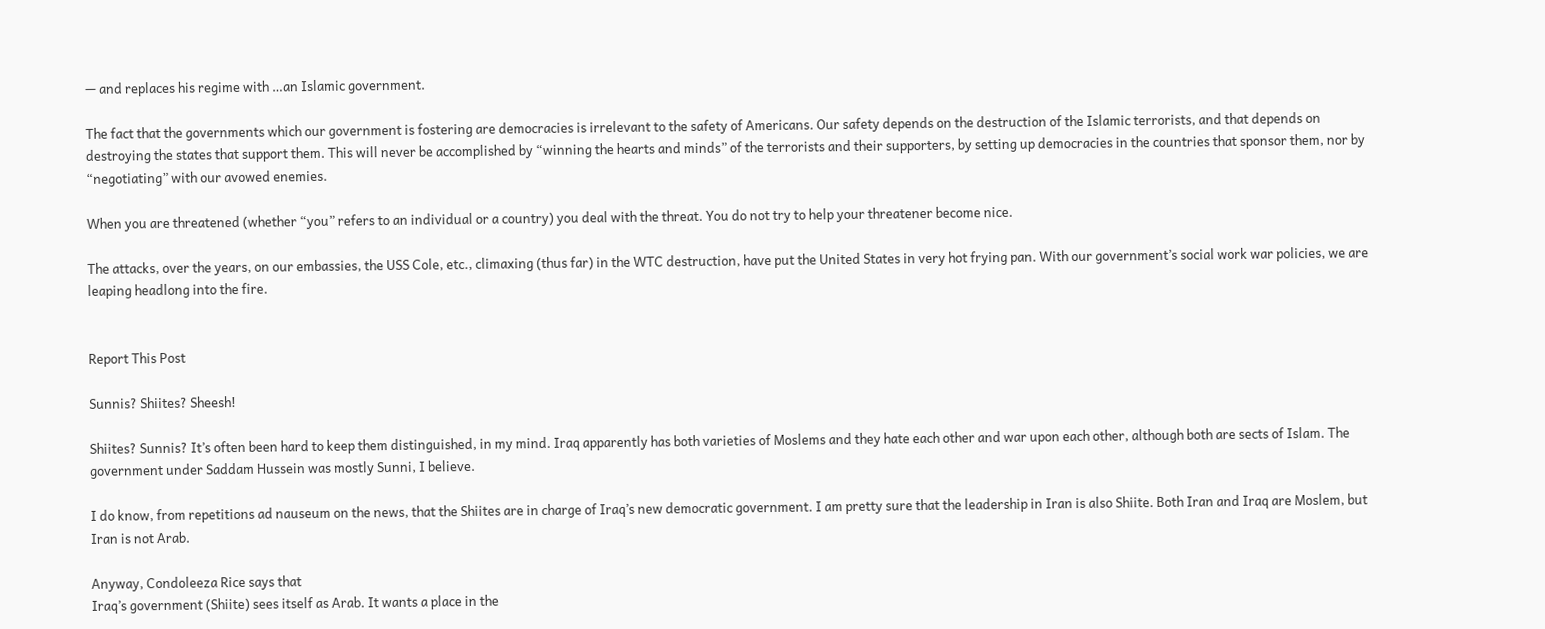— and replaces his regime with …an Islamic government.

The fact that the governments which our government is fostering are democracies is irrelevant to the safety of Americans. Our safety depends on the destruction of the Islamic terrorists, and that depends on destroying the states that support them. This will never be accomplished by “winning the hearts and minds” of the terrorists and their supporters, by setting up democracies in the countries that sponsor them, nor by “negotiating” with our avowed enemies.

When you are threatened (whether “you” refers to an individual or a country) you deal with the threat. You do not try to help your threatener become nice.

The attacks, over the years, on our embassies, the USS Cole, etc., climaxing (thus far) in the WTC destruction, have put the United States in very hot frying pan. With our government’s social work war policies, we are leaping headlong into the fire.


Report This Post

Sunnis? Shiites? Sheesh!

Shiites? Sunnis? It’s often been hard to keep them distinguished, in my mind. Iraq apparently has both varieties of Moslems and they hate each other and war upon each other, although both are sects of Islam. The government under Saddam Hussein was mostly Sunni, I believe.

I do know, from repetitions ad nauseum on the news, that the Shiites are in charge of Iraq’s new democratic government. I am pretty sure that the leadership in Iran is also Shiite. Both Iran and Iraq are Moslem, but Iran is not Arab.

Anyway, Condoleeza Rice says that
Iraq’s government (Shiite) sees itself as Arab. It wants a place in the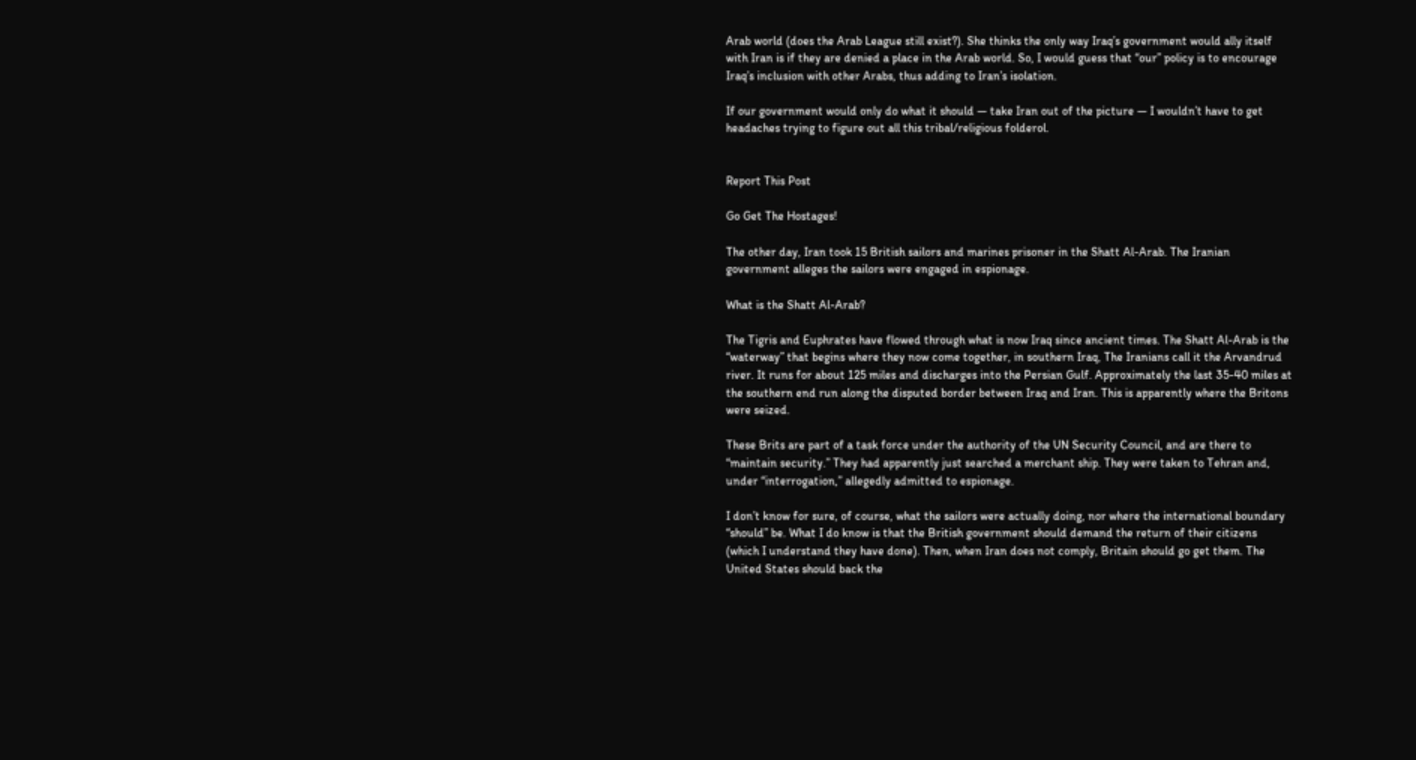Arab world (does the Arab League still exist?). She thinks the only way Iraq’s government would ally itself with Iran is if they are denied a place in the Arab world. So, I would guess that “our” policy is to encourage Iraq’s inclusion with other Arabs, thus adding to Iran’s isolation.

If our government would only do what it should — take Iran out of the picture — I wouldn’t have to get headaches trying to figure out all this tribal/religious folderol.


Report This Post

Go Get The Hostages!

The other day, Iran took 15 British sailors and marines prisoner in the Shatt Al-Arab. The Iranian government alleges the sailors were engaged in espionage.

What is the Shatt Al-Arab?

The Tigris and Euphrates have flowed through what is now Iraq since ancient times. The Shatt Al-Arab is the “waterway” that begins where they now come together, in southern Iraq, The Iranians call it the Arvandrud river. It runs for about 125 miles and discharges into the Persian Gulf. Approximately the last 35-40 miles at the southern end run along the disputed border between Iraq and Iran. This is apparently where the Britons were seized.

These Brits are part of a task force under the authority of the UN Security Council, and are there to “maintain security.” They had apparently just searched a merchant ship. They were taken to Tehran and, under “interrogation,” allegedly admitted to espionage.

I don’t know for sure, of course, what the sailors were actually doing, nor where the international boundary “should” be. What I do know is that the British government should demand the return of their citizens (which I understand they have done). Then, when Iran does not comply, Britain should go get them. The United States should back the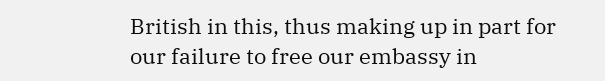British in this, thus making up in part for our failure to free our embassy in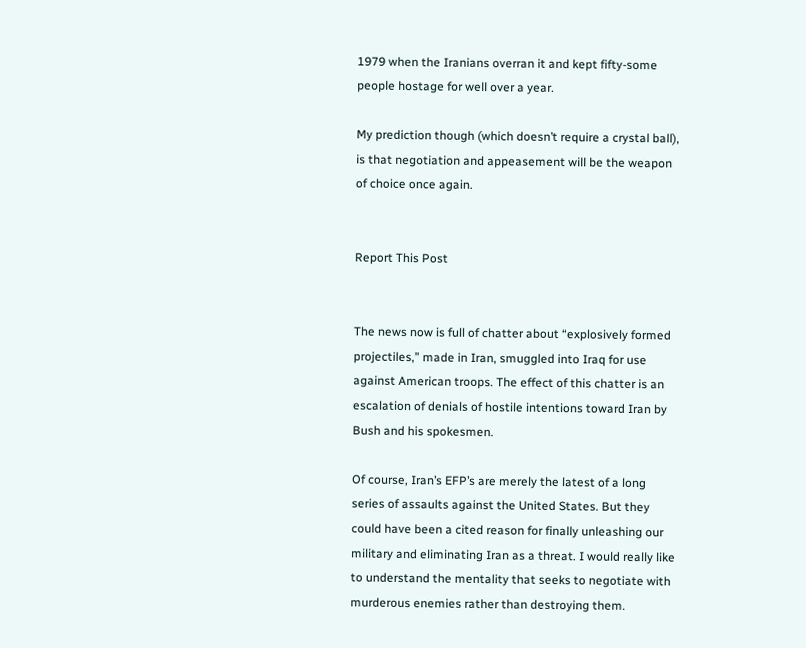1979 when the Iranians overran it and kept fifty-some people hostage for well over a year.

My prediction though (which doesn’t require a crystal ball), is that negotiation and appeasement will be the weapon of choice once again.


Report This Post


The news now is full of chatter about “explosively formed projectiles,” made in Iran, smuggled into Iraq for use against American troops. The effect of this chatter is an escalation of denials of hostile intentions toward Iran by Bush and his spokesmen.

Of course, Iran’s EFP’s are merely the latest of a long series of assaults against the United States. But they could have been a cited reason for finally unleashing our military and eliminating Iran as a threat. I would really like to understand the mentality that seeks to negotiate with murderous enemies rather than destroying them.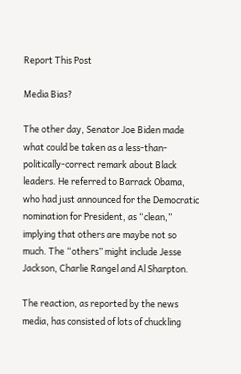Report This Post

Media Bias?

The other day, Senator Joe Biden made what could be taken as a less-than-politically-correct remark about Black leaders. He referred to Barrack Obama, who had just announced for the Democratic nomination for President, as “clean,” implying that others are maybe not so much. The “others” might include Jesse Jackson, Charlie Rangel and Al Sharpton.

The reaction, as reported by the news media, has consisted of lots of chuckling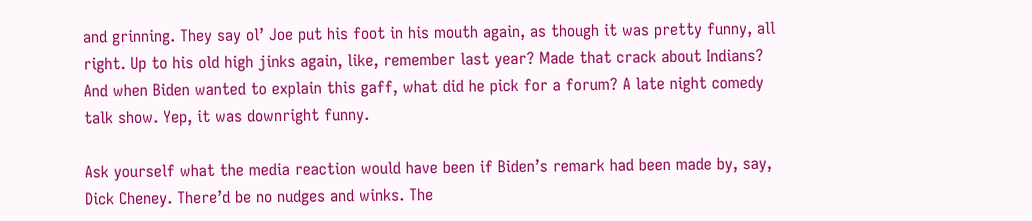and grinning. They say ol’ Joe put his foot in his mouth again, as though it was pretty funny, all right. Up to his old high jinks again, like, remember last year? Made that crack about Indians? And when Biden wanted to explain this gaff, what did he pick for a forum? A late night comedy talk show. Yep, it was downright funny.

Ask yourself what the media reaction would have been if Biden’s remark had been made by, say, Dick Cheney. There’d be no nudges and winks. The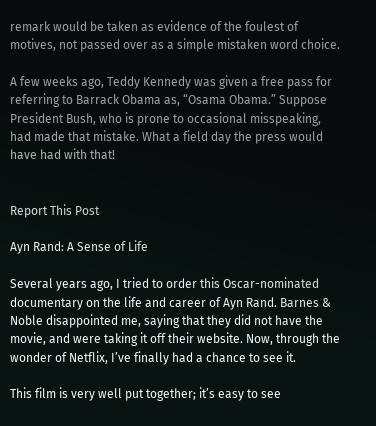remark would be taken as evidence of the foulest of motives, not passed over as a simple mistaken word choice.

A few weeks ago, Teddy Kennedy was given a free pass for referring to Barrack Obama as, “Osama Obama.” Suppose President Bush, who is prone to occasional misspeaking, had made that mistake. What a field day the press would have had with that!


Report This Post

Ayn Rand: A Sense of Life

Several years ago, I tried to order this Oscar-nominated documentary on the life and career of Ayn Rand. Barnes & Noble disappointed me, saying that they did not have the movie, and were taking it off their website. Now, through the wonder of Netflix, I’ve finally had a chance to see it.

This film is very well put together; it’s easy to see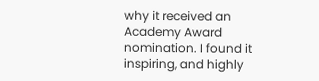why it received an Academy Award nomination. I found it inspiring, and highly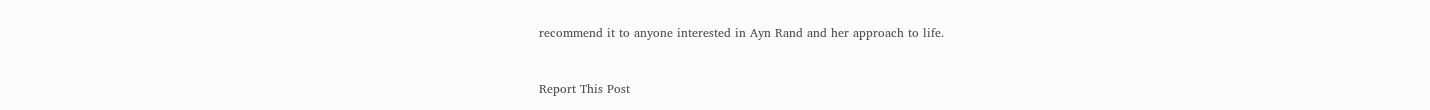recommend it to anyone interested in Ayn Rand and her approach to life.


Report This Post